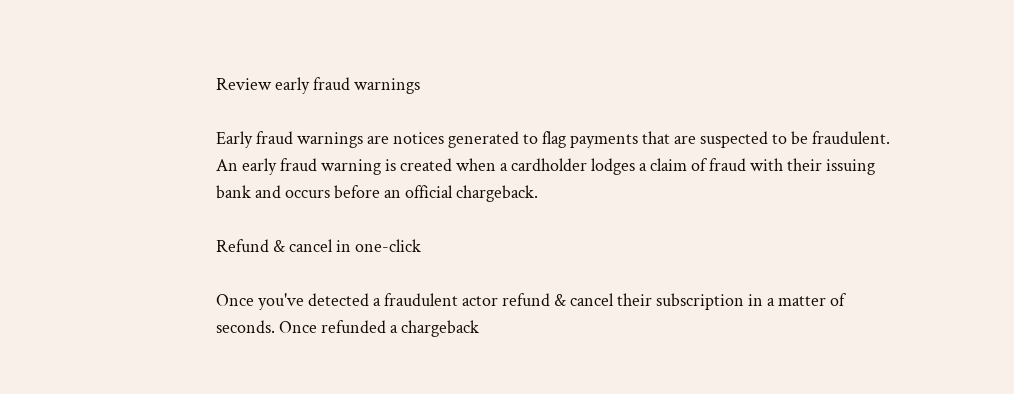Review early fraud warnings

Early fraud warnings are notices generated to flag payments that are suspected to be fraudulent. An early fraud warning is created when a cardholder lodges a claim of fraud with their issuing bank and occurs before an official chargeback.

Refund & cancel in one-click

Once you've detected a fraudulent actor refund & cancel their subscription in a matter of seconds. Once refunded a chargeback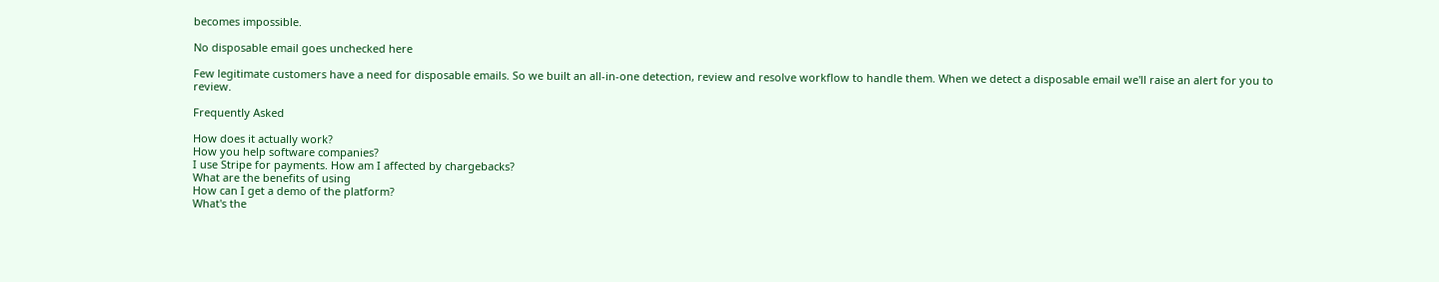becomes impossible.

No disposable email goes unchecked here

Few legitimate customers have a need for disposable emails. So we built an all-in-one detection, review and resolve workflow to handle them. When we detect a disposable email we'll raise an alert for you to review.

Frequently Asked

How does it actually work?
How you help software companies?
I use Stripe for payments. How am I affected by chargebacks?
What are the benefits of using
How can I get a demo of the platform?
What's the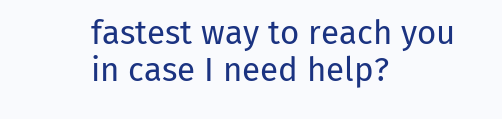fastest way to reach you in case I need help?